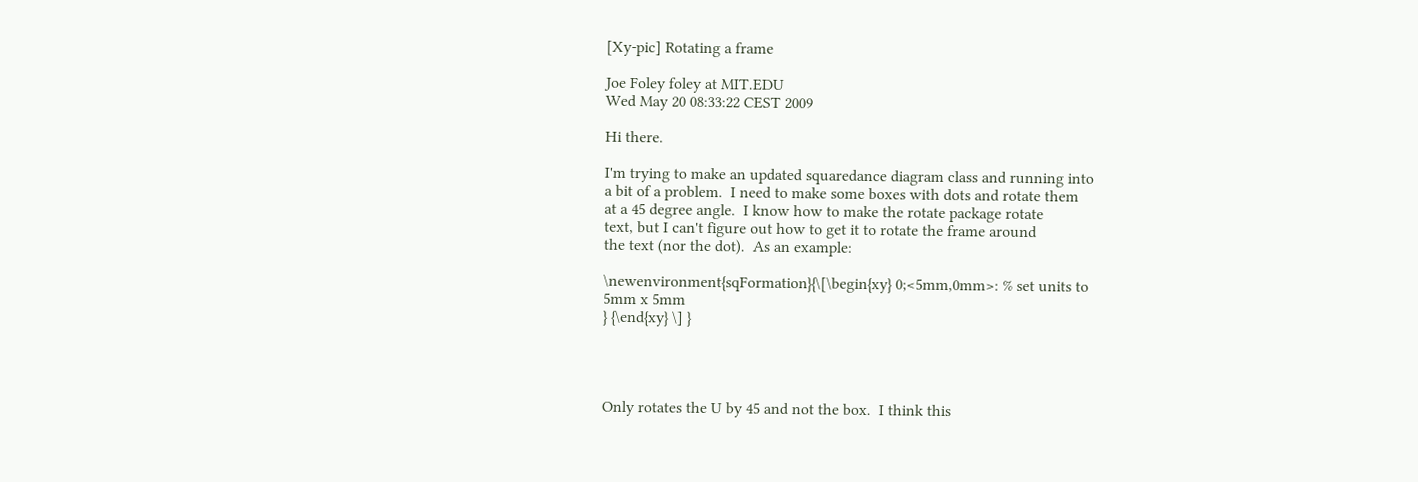[Xy-pic] Rotating a frame

Joe Foley foley at MIT.EDU
Wed May 20 08:33:22 CEST 2009

Hi there.

I'm trying to make an updated squaredance diagram class and running into
a bit of a problem.  I need to make some boxes with dots and rotate them
at a 45 degree angle.  I know how to make the rotate package rotate
text, but I can't figure out how to get it to rotate the frame around
the text (nor the dot).  As an example:

\newenvironment{sqFormation}{\[\begin{xy} 0;<5mm,0mm>: % set units to
5mm x 5mm
} {\end{xy} \] }




Only rotates the U by 45 and not the box.  I think this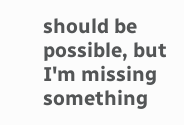should be
possible, but I'm missing something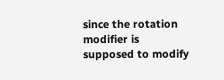since the rotation modifier is
supposed to modify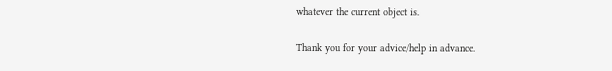whatever the current object is.

Thank you for your advice/help in advance.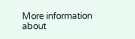More information about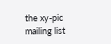the xy-pic mailing list